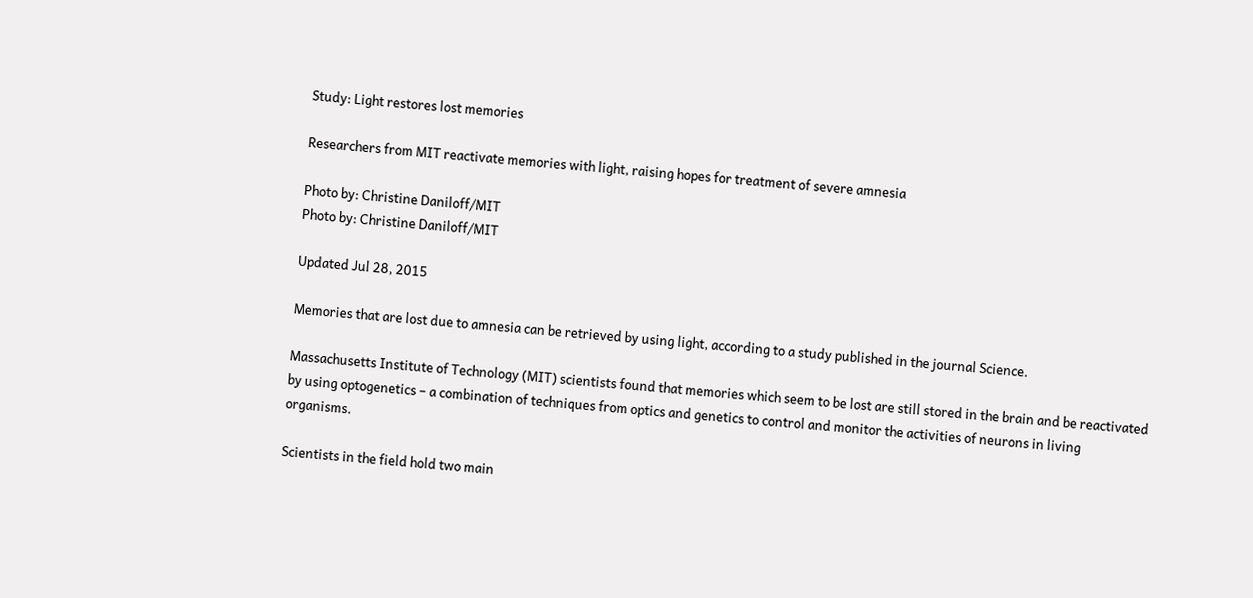Study: Light restores lost memories

Researchers from MIT reactivate memories with light, raising hopes for treatment of severe amnesia

Photo by: Christine Daniloff/MIT
Photo by: Christine Daniloff/MIT

Updated Jul 28, 2015

Memories that are lost due to amnesia can be retrieved by using light, according to a study published in the journal Science.

Massachusetts Institute of Technology (MIT) scientists found that memories which seem to be lost are still stored in the brain and be reactivated by using optogenetics – a combination of techniques from optics and genetics to control and monitor the activities of neurons in living organisms.

Scientists in the field hold two main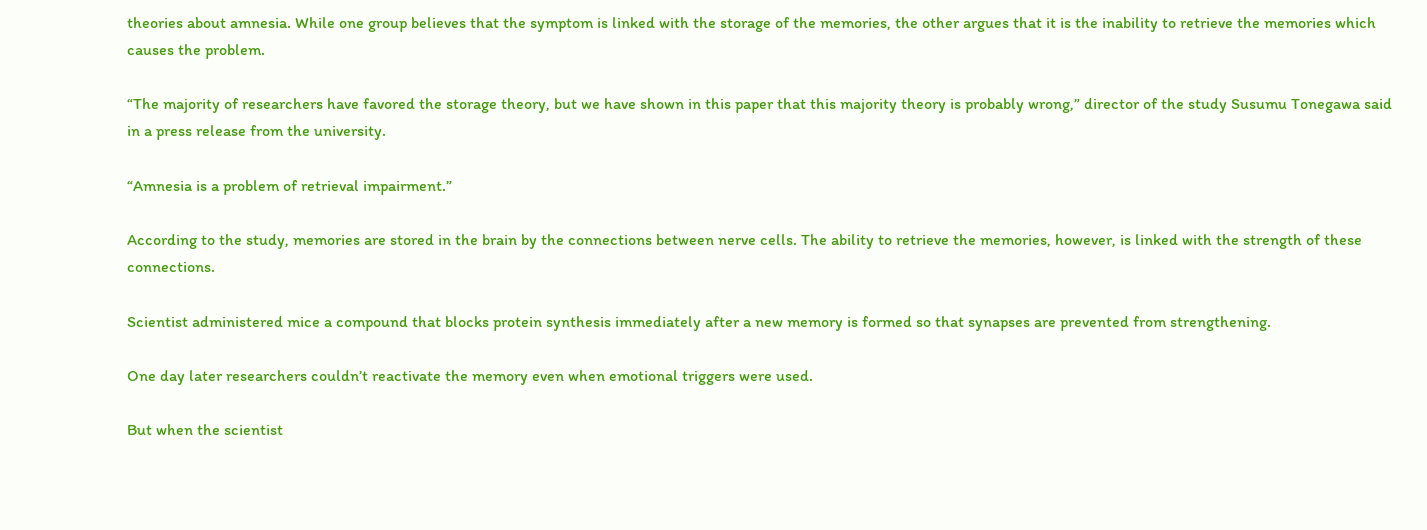theories about amnesia. While one group believes that the symptom is linked with the storage of the memories, the other argues that it is the inability to retrieve the memories which causes the problem.

“The majority of researchers have favored the storage theory, but we have shown in this paper that this majority theory is probably wrong,” director of the study Susumu Tonegawa said in a press release from the university.

“Amnesia is a problem of retrieval impairment.”

According to the study, memories are stored in the brain by the connections between nerve cells. The ability to retrieve the memories, however, is linked with the strength of these connections.

Scientist administered mice a compound that blocks protein synthesis immediately after a new memory is formed so that synapses are prevented from strengthening.

One day later researchers couldn’t reactivate the memory even when emotional triggers were used.

But when the scientist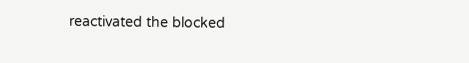reactivated the blocked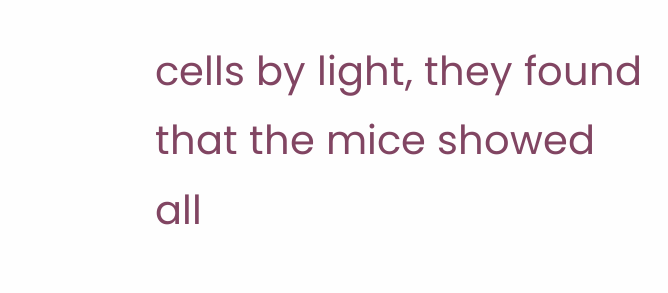cells by light, they found that the mice showed all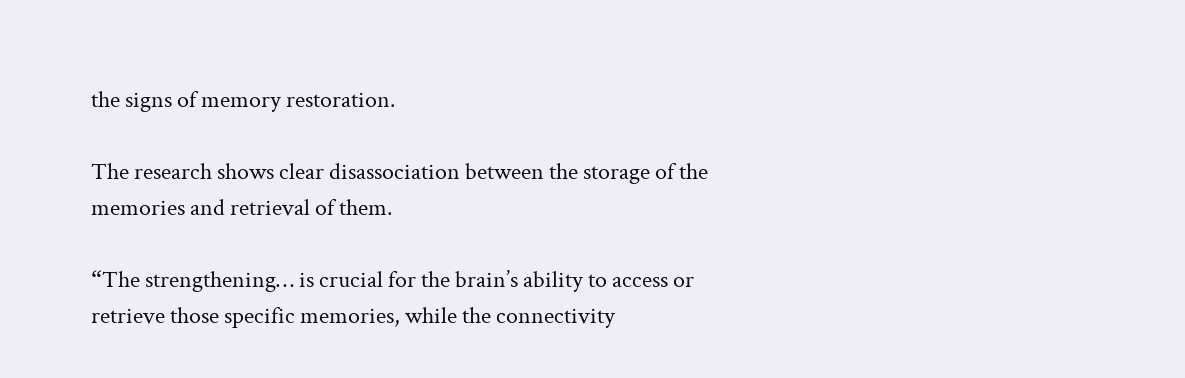the signs of memory restoration.

The research shows clear disassociation between the storage of the memories and retrieval of them.

“The strengthening… is crucial for the brain’s ability to access or retrieve those specific memories, while the connectivity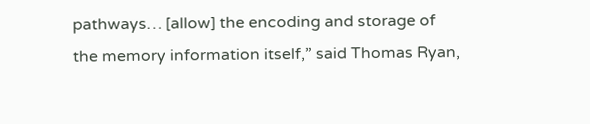pathways… [allow] the encoding and storage of the memory information itself,” said Thomas Ryan,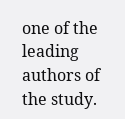one of the leading authors of the study.